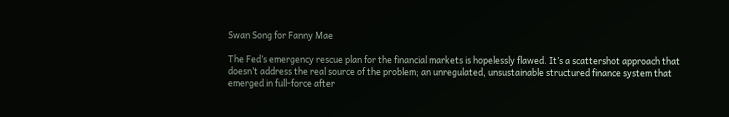Swan Song for Fanny Mae

The Fed’s emergency rescue plan for the financial markets is hopelessly flawed. It’s a scattershot approach that doesn’t address the real source of the problem; an unregulated, unsustainable structured finance system that emerged in full-force after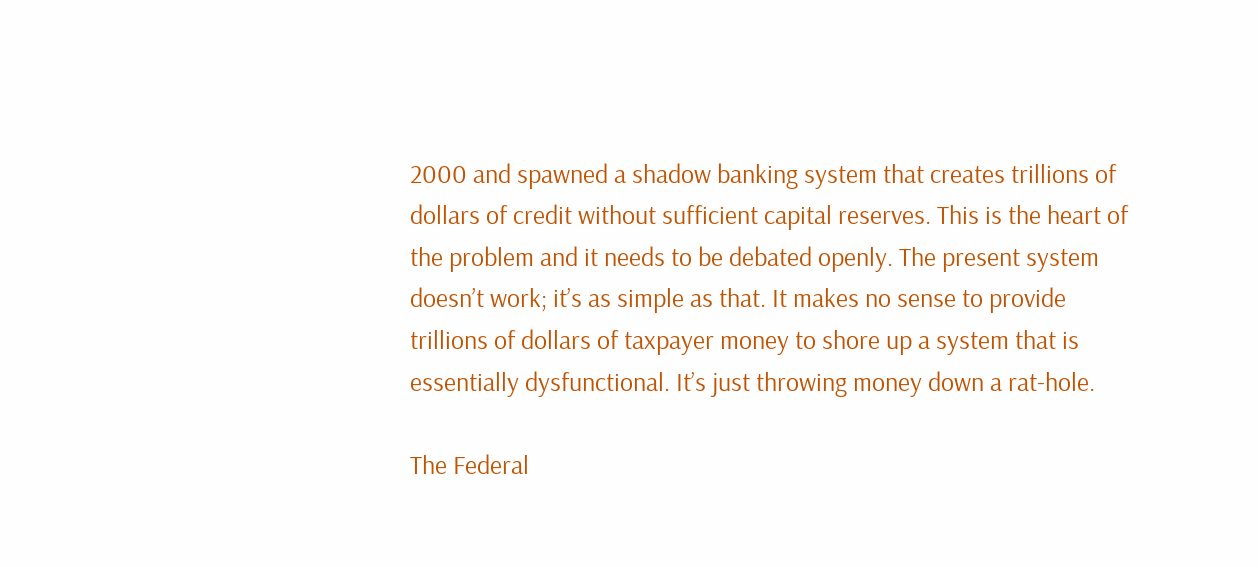2000 and spawned a shadow banking system that creates trillions of dollars of credit without sufficient capital reserves. This is the heart of the problem and it needs to be debated openly. The present system doesn’t work; it’s as simple as that. It makes no sense to provide trillions of dollars of taxpayer money to shore up a system that is essentially dysfunctional. It’s just throwing money down a rat-hole.

The Federal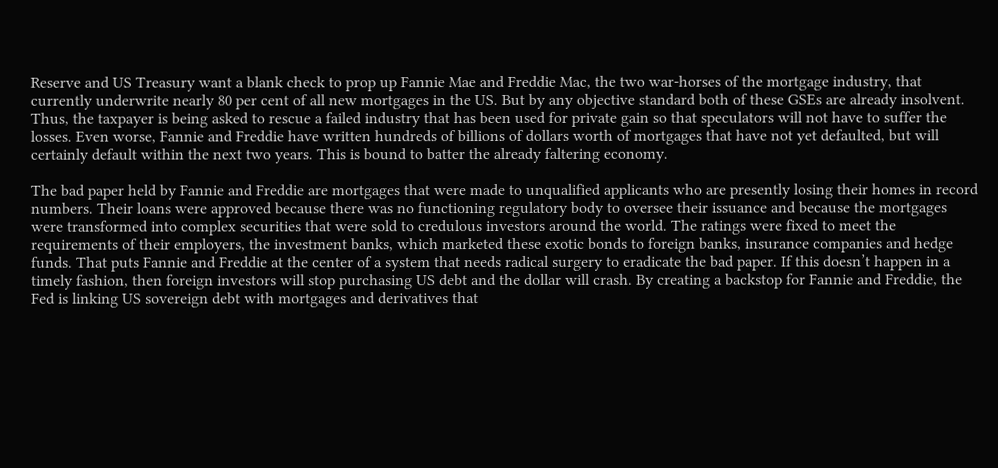Reserve and US Treasury want a blank check to prop up Fannie Mae and Freddie Mac, the two war-horses of the mortgage industry, that currently underwrite nearly 80 per cent of all new mortgages in the US. But by any objective standard both of these GSEs are already insolvent. Thus, the taxpayer is being asked to rescue a failed industry that has been used for private gain so that speculators will not have to suffer the losses. Even worse, Fannie and Freddie have written hundreds of billions of dollars worth of mortgages that have not yet defaulted, but will certainly default within the next two years. This is bound to batter the already faltering economy.

The bad paper held by Fannie and Freddie are mortgages that were made to unqualified applicants who are presently losing their homes in record numbers. Their loans were approved because there was no functioning regulatory body to oversee their issuance and because the mortgages were transformed into complex securities that were sold to credulous investors around the world. The ratings were fixed to meet the requirements of their employers, the investment banks, which marketed these exotic bonds to foreign banks, insurance companies and hedge funds. That puts Fannie and Freddie at the center of a system that needs radical surgery to eradicate the bad paper. If this doesn’t happen in a timely fashion, then foreign investors will stop purchasing US debt and the dollar will crash. By creating a backstop for Fannie and Freddie, the Fed is linking US sovereign debt with mortgages and derivatives that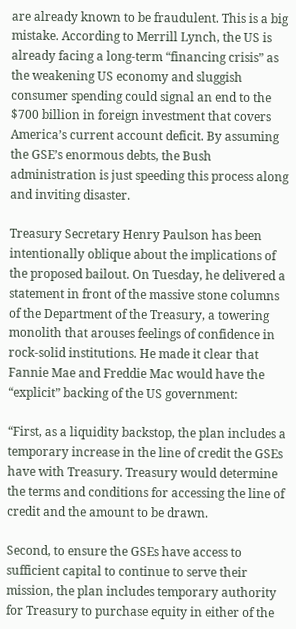are already known to be fraudulent. This is a big mistake. According to Merrill Lynch, the US is already facing a long-term “financing crisis” as the weakening US economy and sluggish consumer spending could signal an end to the $700 billion in foreign investment that covers America’s current account deficit. By assuming the GSE’s enormous debts, the Bush administration is just speeding this process along and inviting disaster.

Treasury Secretary Henry Paulson has been intentionally oblique about the implications of the proposed bailout. On Tuesday, he delivered a statement in front of the massive stone columns of the Department of the Treasury, a towering monolith that arouses feelings of confidence in rock-solid institutions. He made it clear that Fannie Mae and Freddie Mac would have the “explicit” backing of the US government:

“First, as a liquidity backstop, the plan includes a temporary increase in the line of credit the GSEs have with Treasury. Treasury would determine the terms and conditions for accessing the line of credit and the amount to be drawn.

Second, to ensure the GSEs have access to sufficient capital to continue to serve their mission, the plan includes temporary authority for Treasury to purchase equity in either of the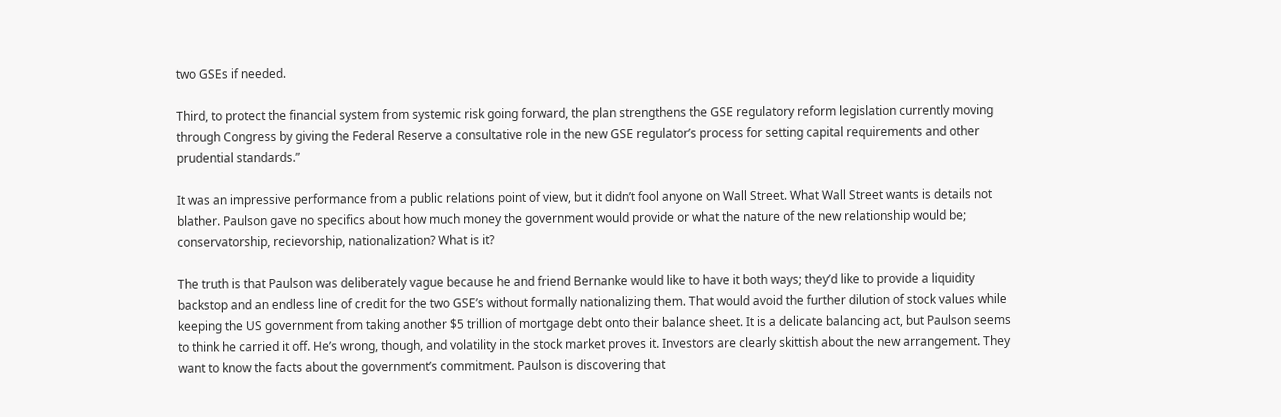two GSEs if needed.

Third, to protect the financial system from systemic risk going forward, the plan strengthens the GSE regulatory reform legislation currently moving through Congress by giving the Federal Reserve a consultative role in the new GSE regulator’s process for setting capital requirements and other prudential standards.”

It was an impressive performance from a public relations point of view, but it didn’t fool anyone on Wall Street. What Wall Street wants is details not blather. Paulson gave no specifics about how much money the government would provide or what the nature of the new relationship would be; conservatorship, recievorship, nationalization? What is it?

The truth is that Paulson was deliberately vague because he and friend Bernanke would like to have it both ways; they’d like to provide a liquidity backstop and an endless line of credit for the two GSE’s without formally nationalizing them. That would avoid the further dilution of stock values while keeping the US government from taking another $5 trillion of mortgage debt onto their balance sheet. It is a delicate balancing act, but Paulson seems to think he carried it off. He’s wrong, though, and volatility in the stock market proves it. Investors are clearly skittish about the new arrangement. They want to know the facts about the government’s commitment. Paulson is discovering that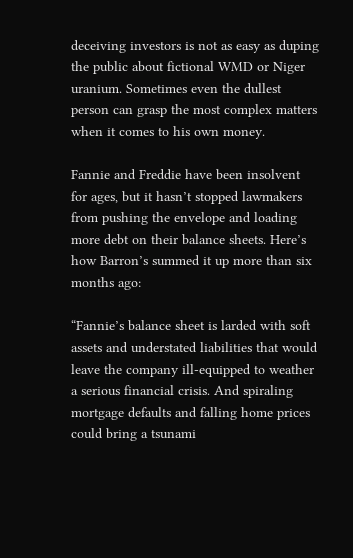deceiving investors is not as easy as duping the public about fictional WMD or Niger uranium. Sometimes even the dullest person can grasp the most complex matters when it comes to his own money.

Fannie and Freddie have been insolvent for ages, but it hasn’t stopped lawmakers from pushing the envelope and loading more debt on their balance sheets. Here’s how Barron’s summed it up more than six months ago:

“Fannie’s balance sheet is larded with soft assets and understated liabilities that would leave the company ill-equipped to weather a serious financial crisis. And spiraling mortgage defaults and falling home prices could bring a tsunami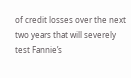of credit losses over the next two years that will severely test Fannie’s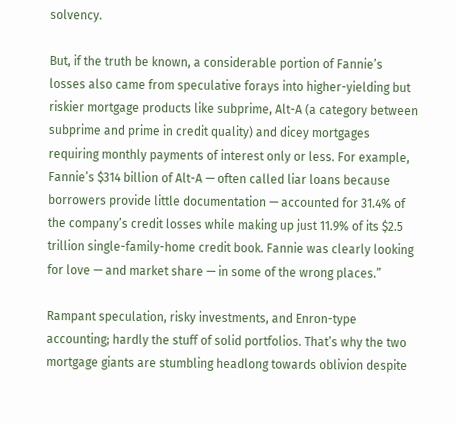solvency.

But, if the truth be known, a considerable portion of Fannie’s losses also came from speculative forays into higher-yielding but riskier mortgage products like subprime, Alt-A (a category between subprime and prime in credit quality) and dicey mortgages requiring monthly payments of interest only or less. For example, Fannie’s $314 billion of Alt-A — often called liar loans because borrowers provide little documentation — accounted for 31.4% of the company’s credit losses while making up just 11.9% of its $2.5 trillion single-family-home credit book. Fannie was clearly looking for love — and market share — in some of the wrong places.”

Rampant speculation, risky investments, and Enron-type accounting; hardly the stuff of solid portfolios. That’s why the two mortgage giants are stumbling headlong towards oblivion despite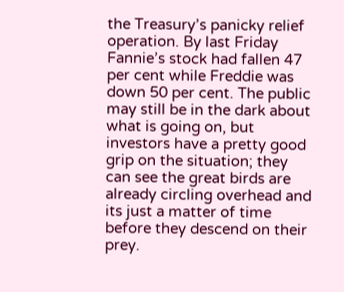the Treasury’s panicky relief operation. By last Friday Fannie’s stock had fallen 47 per cent while Freddie was down 50 per cent. The public may still be in the dark about what is going on, but investors have a pretty good grip on the situation; they can see the great birds are already circling overhead and its just a matter of time before they descend on their prey.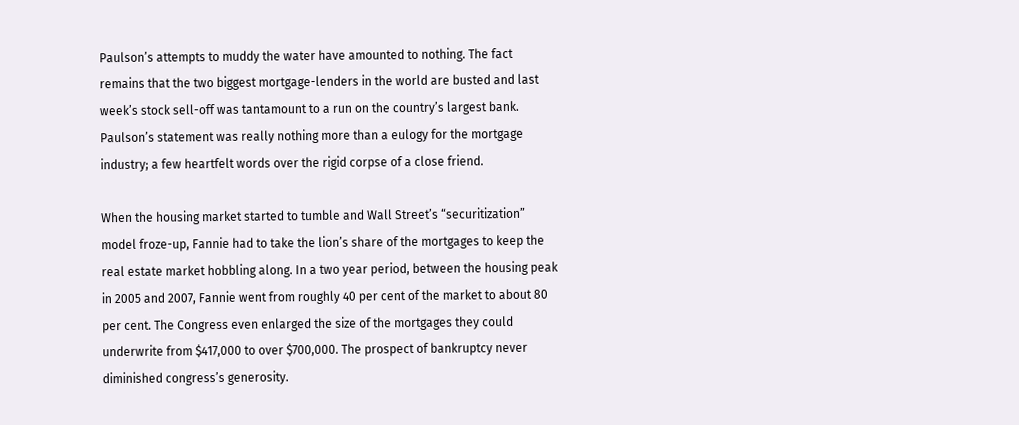Paulson’s attempts to muddy the water have amounted to nothing. The fact remains that the two biggest mortgage-lenders in the world are busted and last week’s stock sell-off was tantamount to a run on the country’s largest bank. Paulson’s statement was really nothing more than a eulogy for the mortgage industry; a few heartfelt words over the rigid corpse of a close friend.

When the housing market started to tumble and Wall Street’s “securitization” model froze-up, Fannie had to take the lion’s share of the mortgages to keep the real estate market hobbling along. In a two year period, between the housing peak in 2005 and 2007, Fannie went from roughly 40 per cent of the market to about 80 per cent. The Congress even enlarged the size of the mortgages they could underwrite from $417,000 to over $700,000. The prospect of bankruptcy never diminished congress’s generosity.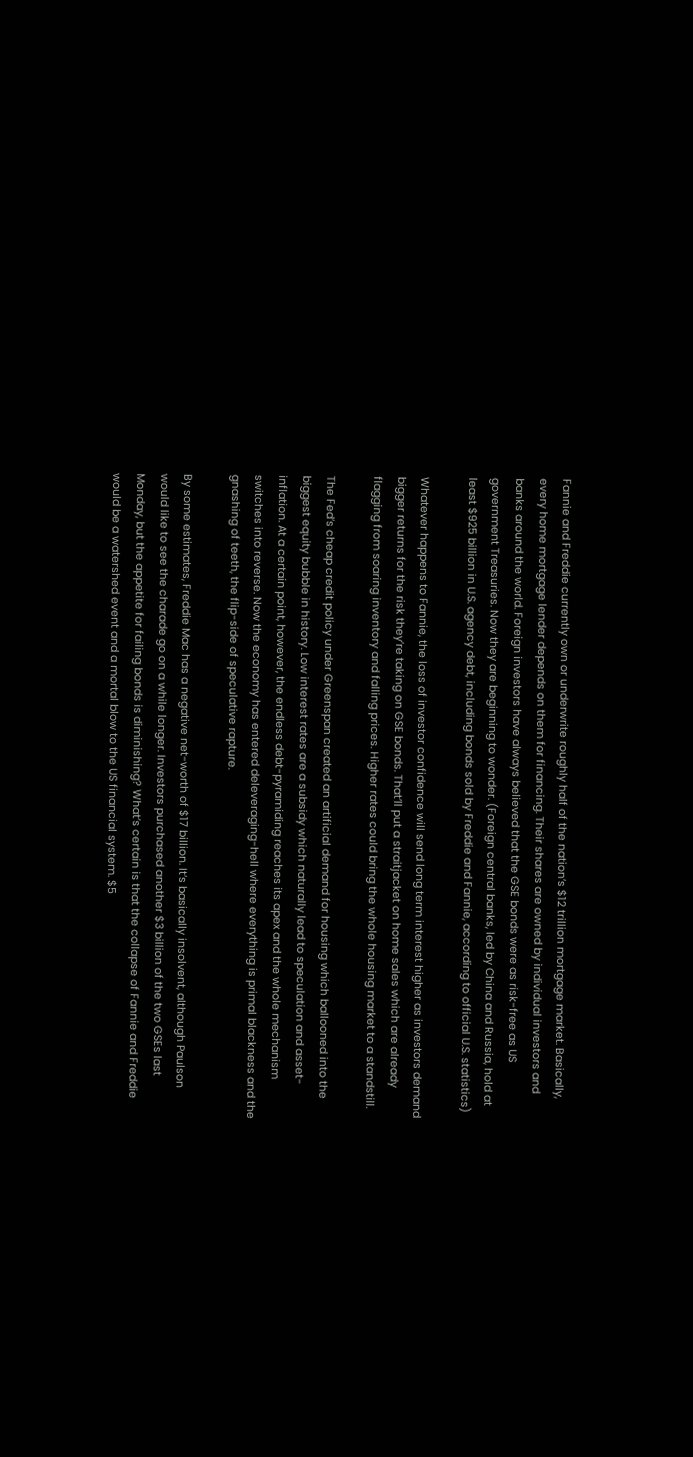Fannie and Freddie currently own or underwrite roughly half of the nation’s $12 trillion mortgage market. Basically, every home mortgage lender depends on them for financing. Their shares are owned by individual investors and banks around the world. Foreign investors have always believed that the GSE bonds were as risk-free as US government Treasuries. Now they are beginning to wonder. (Foreign central banks, led by China and Russia, hold at least $925 billion in U.S. agency debt, including bonds sold by Freddie and Fannie, according to official U.S. statistics)

Whatever happens to Fannie, the loss of investor confidence will send long term interest higher as investors demand bigger returns for the risk they’re taking on GSE bonds. That’ll put a straitjacket on home sales which are already flagging from soaring inventory and falling prices. Higher rates could bring the whole housing market to a standstill.

The Fed’s cheap credit policy under Greenspan created an artificial demand for housing which ballooned into the biggest equity bubble in history. Low interest rates are a subsidy which naturally lead to speculation and asset-inflation. At a certain point, however, the endless debt-pyramiding reaches its apex and the whole mechanism switches into reverse. Now the economy has entered deleveraging-hell where everything is primal blackness and the gnashing of teeth, the flip-side of speculative rapture.

By some estimates, Freddie Mac has a negative net-worth of $17 billion. It’s basically insolvent, although Paulson would like to see the charade go on a while longer. Investors purchased another $3 billion of the two GSEs last Monday, but the appetite for failing bonds is diminishing? What’s certain is that the collapse of Fannie and Freddie would be a watershed event and a mortal blow to the US financial system. $5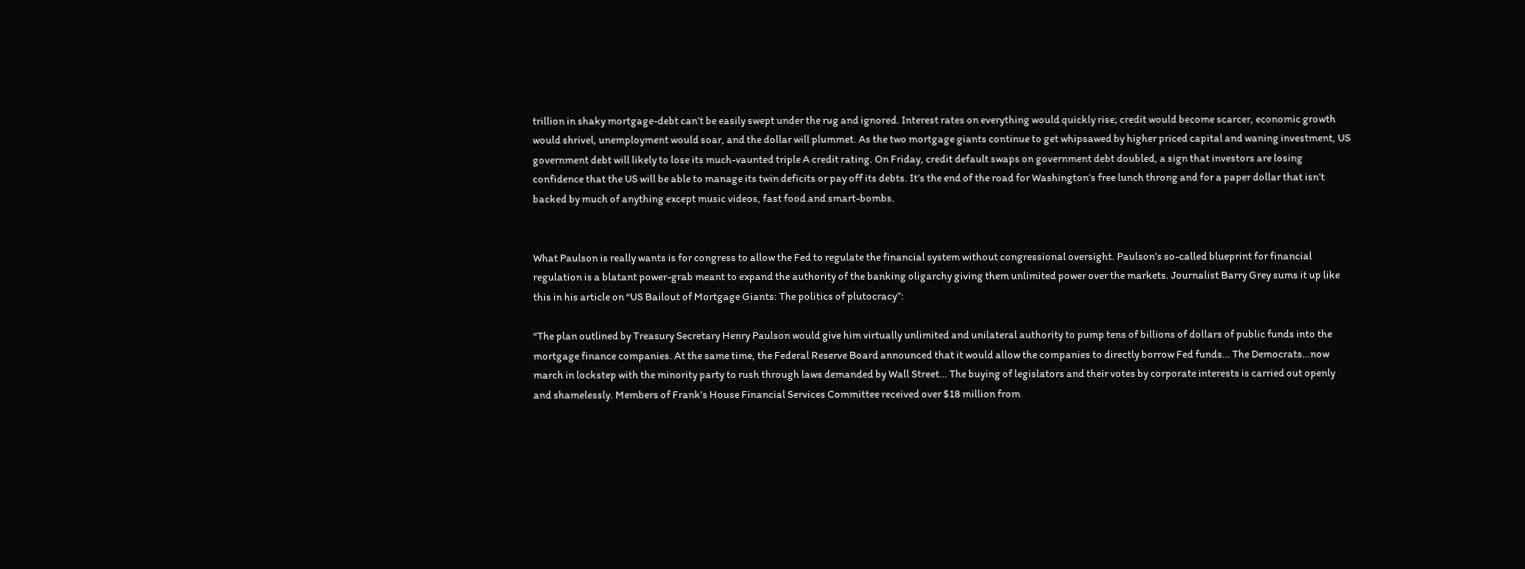trillion in shaky mortgage-debt can’t be easily swept under the rug and ignored. Interest rates on everything would quickly rise; credit would become scarcer, economic growth would shrivel, unemployment would soar, and the dollar will plummet. As the two mortgage giants continue to get whipsawed by higher priced capital and waning investment, US government debt will likely to lose its much-vaunted triple A credit rating. On Friday, credit default swaps on government debt doubled, a sign that investors are losing confidence that the US will be able to manage its twin deficits or pay off its debts. It’s the end of the road for Washington’s free lunch throng and for a paper dollar that isn’t backed by much of anything except music videos, fast food and smart-bombs.


What Paulson is really wants is for congress to allow the Fed to regulate the financial system without congressional oversight. Paulson’s so-called blueprint for financial regulation is a blatant power-grab meant to expand the authority of the banking oligarchy giving them unlimited power over the markets. Journalist Barry Grey sums it up like this in his article on “US Bailout of Mortgage Giants: The politics of plutocracy”:

“The plan outlined by Treasury Secretary Henry Paulson would give him virtually unlimited and unilateral authority to pump tens of billions of dollars of public funds into the mortgage finance companies. At the same time, the Federal Reserve Board announced that it would allow the companies to directly borrow Fed funds… The Democrats…now march in lockstep with the minority party to rush through laws demanded by Wall Street… The buying of legislators and their votes by corporate interests is carried out openly and shamelessly. Members of Frank’s House Financial Services Committee received over $18 million from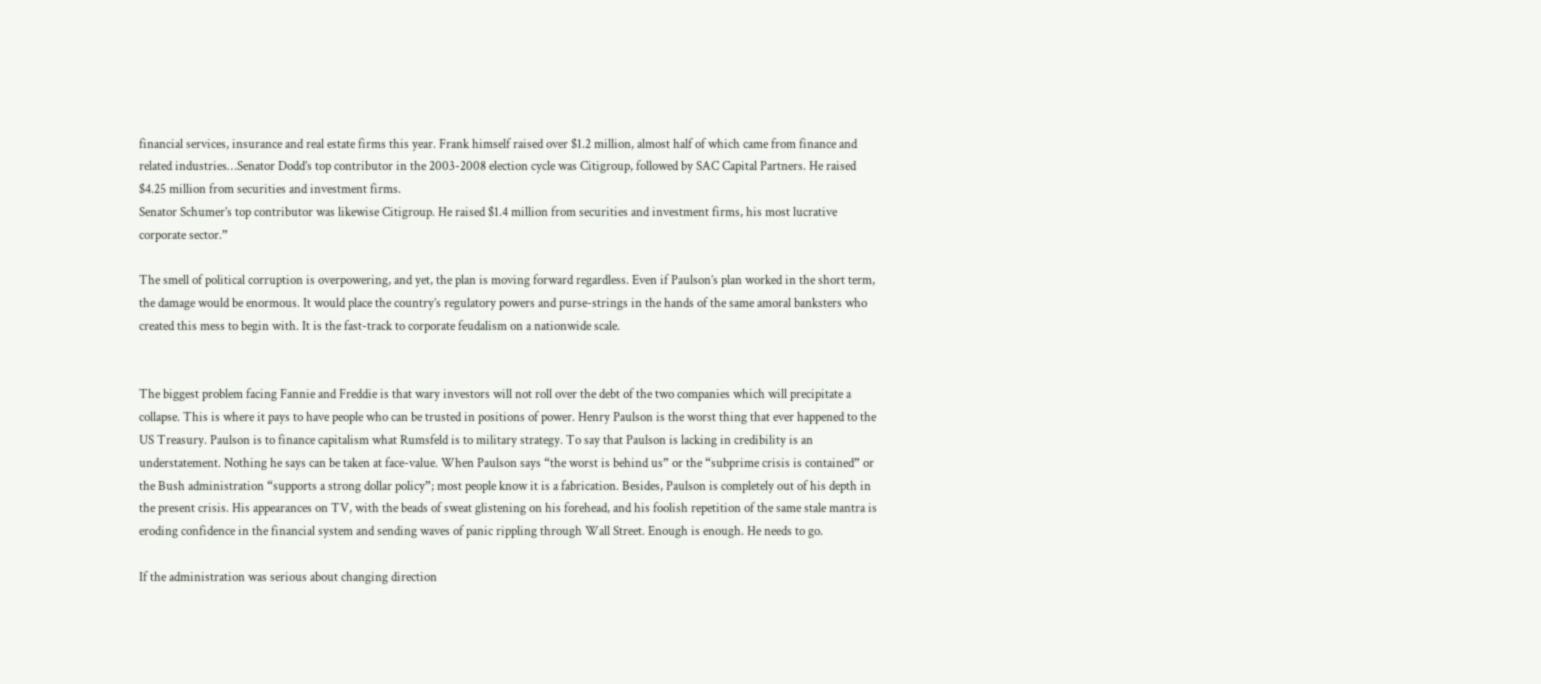financial services, insurance and real estate firms this year. Frank himself raised over $1.2 million, almost half of which came from finance and related industries…Senator Dodd’s top contributor in the 2003-2008 election cycle was Citigroup, followed by SAC Capital Partners. He raised $4.25 million from securities and investment firms.
Senator Schumer’s top contributor was likewise Citigroup. He raised $1.4 million from securities and investment firms, his most lucrative corporate sector.”

The smell of political corruption is overpowering, and yet, the plan is moving forward regardless. Even if Paulson’s plan worked in the short term, the damage would be enormous. It would place the country’s regulatory powers and purse-strings in the hands of the same amoral banksters who created this mess to begin with. It is the fast-track to corporate feudalism on a nationwide scale.


The biggest problem facing Fannie and Freddie is that wary investors will not roll over the debt of the two companies which will precipitate a collapse. This is where it pays to have people who can be trusted in positions of power. Henry Paulson is the worst thing that ever happened to the US Treasury. Paulson is to finance capitalism what Rumsfeld is to military strategy. To say that Paulson is lacking in credibility is an understatement. Nothing he says can be taken at face-value. When Paulson says “the worst is behind us” or the “subprime crisis is contained” or the Bush administration “supports a strong dollar policy”; most people know it is a fabrication. Besides, Paulson is completely out of his depth in the present crisis. His appearances on TV, with the beads of sweat glistening on his forehead, and his foolish repetition of the same stale mantra is eroding confidence in the financial system and sending waves of panic rippling through Wall Street. Enough is enough. He needs to go.

If the administration was serious about changing direction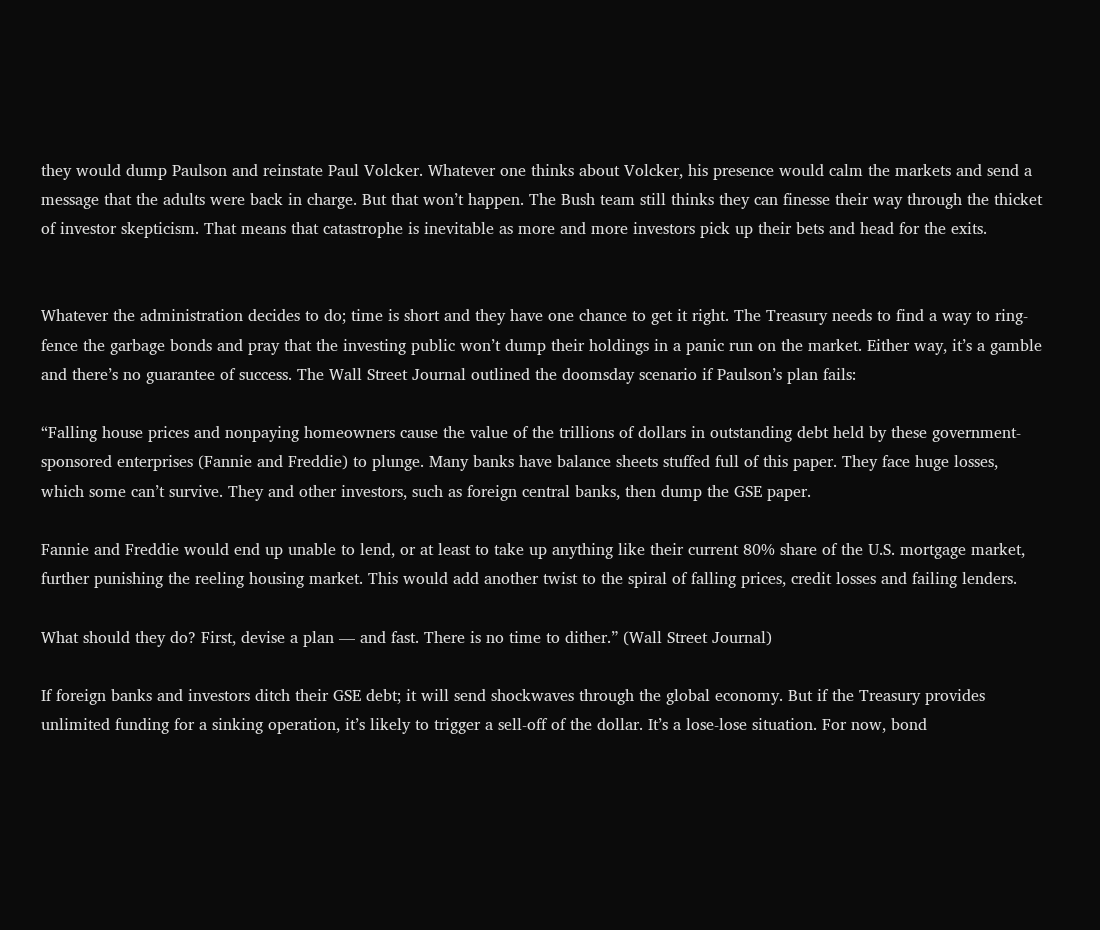they would dump Paulson and reinstate Paul Volcker. Whatever one thinks about Volcker, his presence would calm the markets and send a message that the adults were back in charge. But that won’t happen. The Bush team still thinks they can finesse their way through the thicket of investor skepticism. That means that catastrophe is inevitable as more and more investors pick up their bets and head for the exits.


Whatever the administration decides to do; time is short and they have one chance to get it right. The Treasury needs to find a way to ring-fence the garbage bonds and pray that the investing public won’t dump their holdings in a panic run on the market. Either way, it’s a gamble and there’s no guarantee of success. The Wall Street Journal outlined the doomsday scenario if Paulson’s plan fails:

“Falling house prices and nonpaying homeowners cause the value of the trillions of dollars in outstanding debt held by these government-sponsored enterprises (Fannie and Freddie) to plunge. Many banks have balance sheets stuffed full of this paper. They face huge losses, which some can’t survive. They and other investors, such as foreign central banks, then dump the GSE paper.

Fannie and Freddie would end up unable to lend, or at least to take up anything like their current 80% share of the U.S. mortgage market, further punishing the reeling housing market. This would add another twist to the spiral of falling prices, credit losses and failing lenders.

What should they do? First, devise a plan — and fast. There is no time to dither.” (Wall Street Journal)

If foreign banks and investors ditch their GSE debt; it will send shockwaves through the global economy. But if the Treasury provides unlimited funding for a sinking operation, it’s likely to trigger a sell-off of the dollar. It’s a lose-lose situation. For now, bond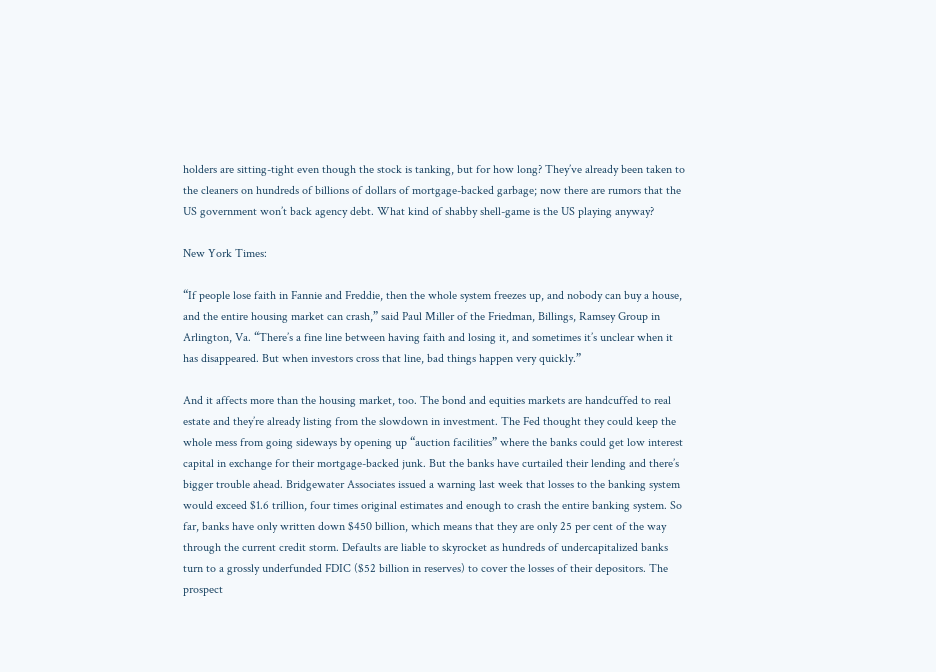holders are sitting-tight even though the stock is tanking, but for how long? They’ve already been taken to the cleaners on hundreds of billions of dollars of mortgage-backed garbage; now there are rumors that the US government won’t back agency debt. What kind of shabby shell-game is the US playing anyway?

New York Times:

“If people lose faith in Fannie and Freddie, then the whole system freezes up, and nobody can buy a house, and the entire housing market can crash,” said Paul Miller of the Friedman, Billings, Ramsey Group in Arlington, Va. “There’s a fine line between having faith and losing it, and sometimes it’s unclear when it has disappeared. But when investors cross that line, bad things happen very quickly.”

And it affects more than the housing market, too. The bond and equities markets are handcuffed to real estate and they’re already listing from the slowdown in investment. The Fed thought they could keep the whole mess from going sideways by opening up “auction facilities” where the banks could get low interest capital in exchange for their mortgage-backed junk. But the banks have curtailed their lending and there’s bigger trouble ahead. Bridgewater Associates issued a warning last week that losses to the banking system would exceed $1.6 trillion, four times original estimates and enough to crash the entire banking system. So far, banks have only written down $450 billion, which means that they are only 25 per cent of the way through the current credit storm. Defaults are liable to skyrocket as hundreds of undercapitalized banks turn to a grossly underfunded FDIC ($52 billion in reserves) to cover the losses of their depositors. The prospect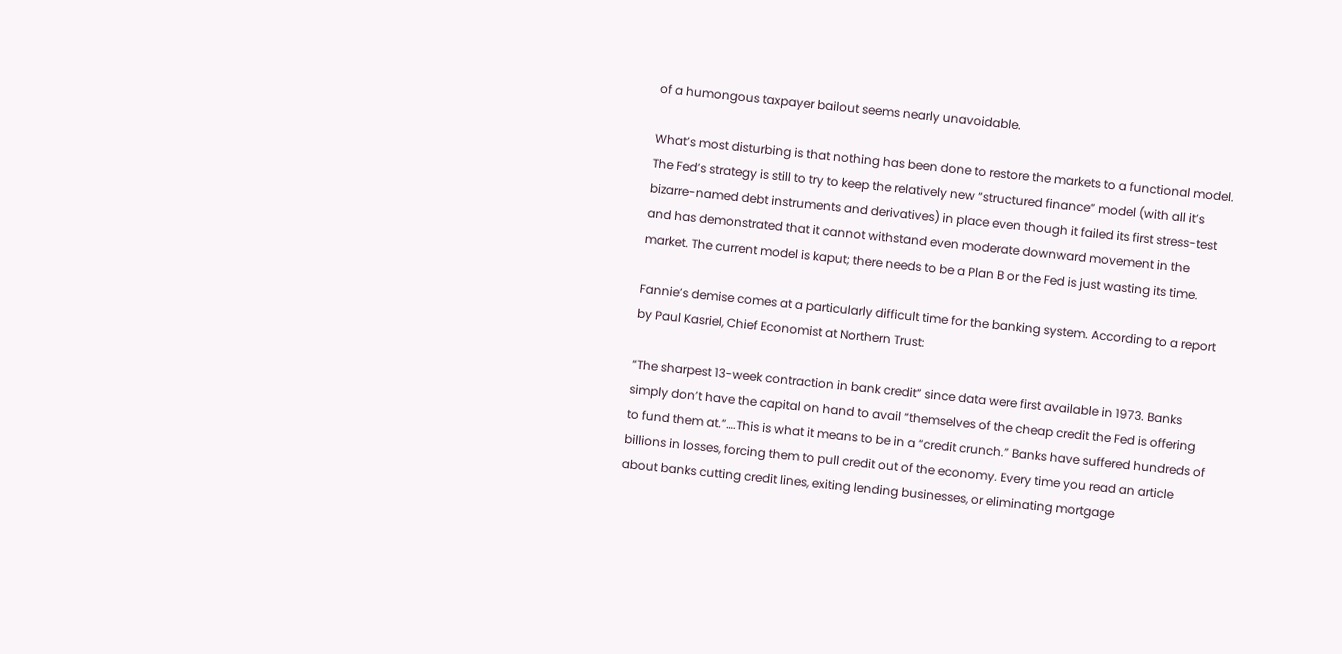of a humongous taxpayer bailout seems nearly unavoidable.

What’s most disturbing is that nothing has been done to restore the markets to a functional model. The Fed’s strategy is still to try to keep the relatively new “structured finance” model (with all it’s bizarre-named debt instruments and derivatives) in place even though it failed its first stress-test and has demonstrated that it cannot withstand even moderate downward movement in the market. The current model is kaput; there needs to be a Plan B or the Fed is just wasting its time.

Fannie’s demise comes at a particularly difficult time for the banking system. According to a report by Paul Kasriel, Chief Economist at Northern Trust:

“The sharpest 13-week contraction in bank credit” since data were first available in 1973. Banks simply don’t have the capital on hand to avail “themselves of the cheap credit the Fed is offering to fund them at.”….This is what it means to be in a “credit crunch.” Banks have suffered hundreds of billions in losses, forcing them to pull credit out of the economy. Every time you read an article about banks cutting credit lines, exiting lending businesses, or eliminating mortgage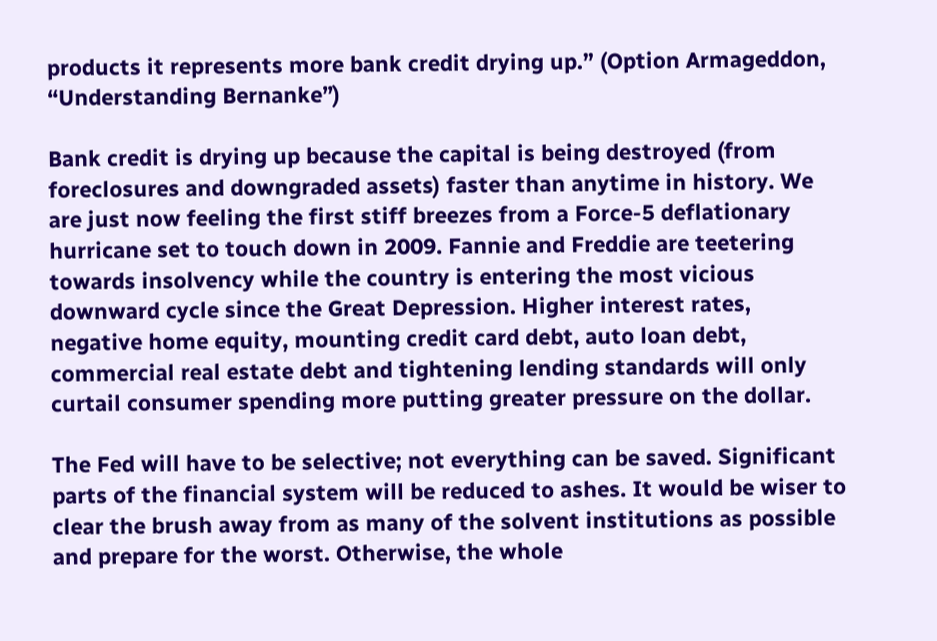products it represents more bank credit drying up.” (Option Armageddon, “Understanding Bernanke”)

Bank credit is drying up because the capital is being destroyed (from foreclosures and downgraded assets) faster than anytime in history. We are just now feeling the first stiff breezes from a Force-5 deflationary hurricane set to touch down in 2009. Fannie and Freddie are teetering towards insolvency while the country is entering the most vicious downward cycle since the Great Depression. Higher interest rates, negative home equity, mounting credit card debt, auto loan debt, commercial real estate debt and tightening lending standards will only curtail consumer spending more putting greater pressure on the dollar.

The Fed will have to be selective; not everything can be saved. Significant parts of the financial system will be reduced to ashes. It would be wiser to clear the brush away from as many of the solvent institutions as possible and prepare for the worst. Otherwise, the whole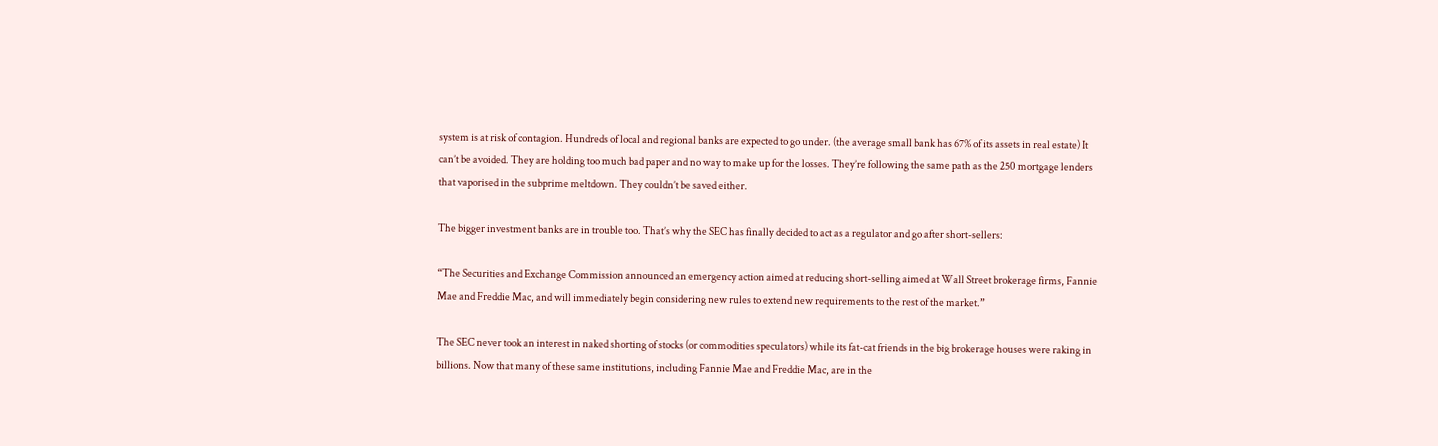system is at risk of contagion. Hundreds of local and regional banks are expected to go under. (the average small bank has 67% of its assets in real estate) It can’t be avoided. They are holding too much bad paper and no way to make up for the losses. They’re following the same path as the 250 mortgage lenders that vaporised in the subprime meltdown. They couldn’t be saved either.

The bigger investment banks are in trouble too. That’s why the SEC has finally decided to act as a regulator and go after short-sellers:

“The Securities and Exchange Commission announced an emergency action aimed at reducing short-selling aimed at Wall Street brokerage firms, Fannie Mae and Freddie Mac, and will immediately begin considering new rules to extend new requirements to the rest of the market.”

The SEC never took an interest in naked shorting of stocks (or commodities speculators) while its fat-cat friends in the big brokerage houses were raking in billions. Now that many of these same institutions, including Fannie Mae and Freddie Mac, are in the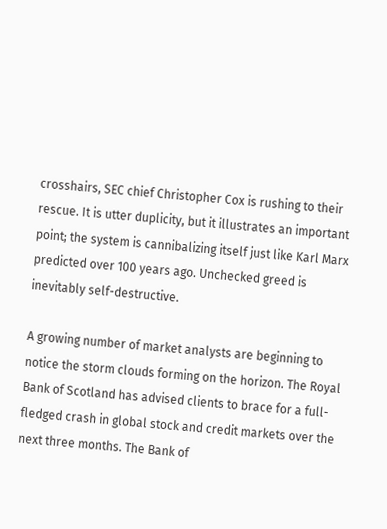crosshairs, SEC chief Christopher Cox is rushing to their rescue. It is utter duplicity, but it illustrates an important point; the system is cannibalizing itself just like Karl Marx predicted over 100 years ago. Unchecked greed is inevitably self-destructive.

A growing number of market analysts are beginning to notice the storm clouds forming on the horizon. The Royal Bank of Scotland has advised clients to brace for a full-fledged crash in global stock and credit markets over the next three months. The Bank of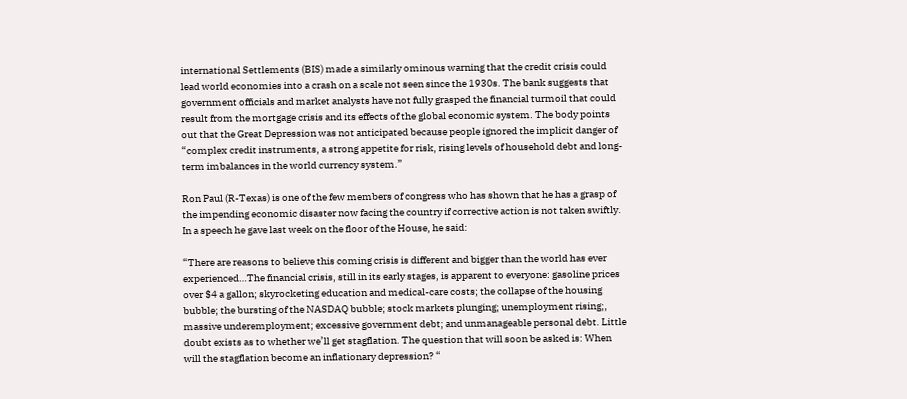international Settlements (BIS) made a similarly ominous warning that the credit crisis could lead world economies into a crash on a scale not seen since the 1930s. The bank suggests that government officials and market analysts have not fully grasped the financial turmoil that could result from the mortgage crisis and its effects of the global economic system. The body points out that the Great Depression was not anticipated because people ignored the implicit danger of “complex credit instruments, a strong appetite for risk, rising levels of household debt and long-term imbalances in the world currency system.”

Ron Paul (R-Texas) is one of the few members of congress who has shown that he has a grasp of the impending economic disaster now facing the country if corrective action is not taken swiftly. In a speech he gave last week on the floor of the House, he said:

“There are reasons to believe this coming crisis is different and bigger than the world has ever experienced…The financial crisis, still in its early stages, is apparent to everyone: gasoline prices over $4 a gallon; skyrocketing education and medical-care costs; the collapse of the housing bubble; the bursting of the NASDAQ bubble; stock markets plunging; unemployment rising;, massive underemployment; excessive government debt; and unmanageable personal debt. Little doubt exists as to whether we’ll get stagflation. The question that will soon be asked is: When will the stagflation become an inflationary depression? “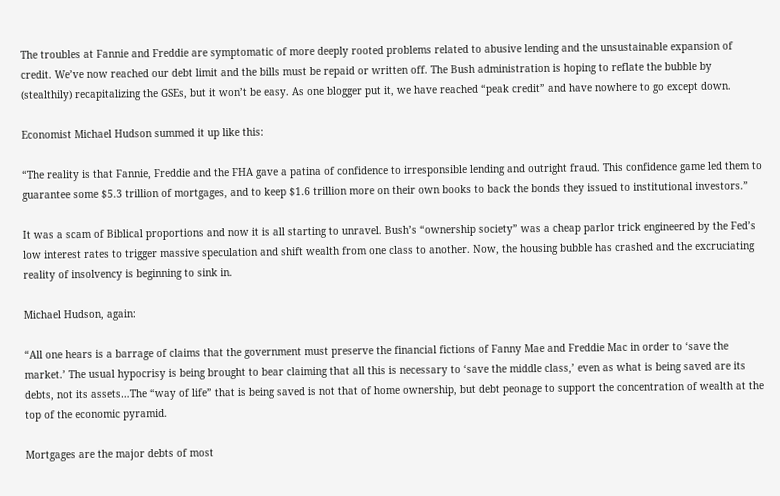The troubles at Fannie and Freddie are symptomatic of more deeply rooted problems related to abusive lending and the unsustainable expansion of credit. We’ve now reached our debt limit and the bills must be repaid or written off. The Bush administration is hoping to reflate the bubble by (stealthily) recapitalizing the GSEs, but it won’t be easy. As one blogger put it, we have reached “peak credit” and have nowhere to go except down.

Economist Michael Hudson summed it up like this:

“The reality is that Fannie, Freddie and the FHA gave a patina of confidence to irresponsible lending and outright fraud. This confidence game led them to guarantee some $5.3 trillion of mortgages, and to keep $1.6 trillion more on their own books to back the bonds they issued to institutional investors.”

It was a scam of Biblical proportions and now it is all starting to unravel. Bush’s “ownership society” was a cheap parlor trick engineered by the Fed’s low interest rates to trigger massive speculation and shift wealth from one class to another. Now, the housing bubble has crashed and the excruciating reality of insolvency is beginning to sink in.

Michael Hudson, again:

“All one hears is a barrage of claims that the government must preserve the financial fictions of Fanny Mae and Freddie Mac in order to ‘save the market.’ The usual hypocrisy is being brought to bear claiming that all this is necessary to ‘save the middle class,’ even as what is being saved are its debts, not its assets…The “way of life” that is being saved is not that of home ownership, but debt peonage to support the concentration of wealth at the top of the economic pyramid.

Mortgages are the major debts of most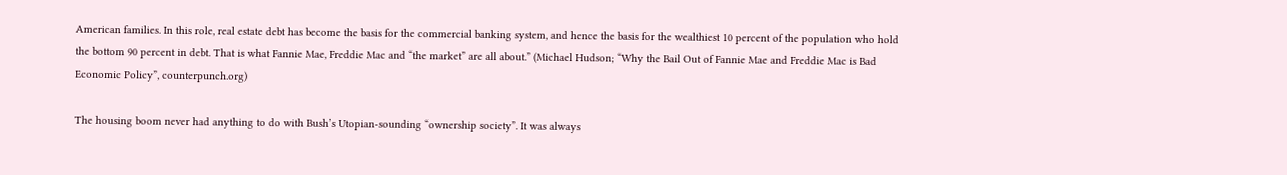American families. In this role, real estate debt has become the basis for the commercial banking system, and hence the basis for the wealthiest 10 percent of the population who hold the bottom 90 percent in debt. That is what Fannie Mae, Freddie Mac and “the market” are all about.” (Michael Hudson; “Why the Bail Out of Fannie Mae and Freddie Mac is Bad Economic Policy”, counterpunch.org)

The housing boom never had anything to do with Bush’s Utopian-sounding “ownership society”. It was always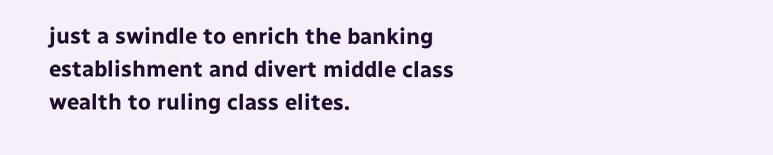just a swindle to enrich the banking establishment and divert middle class wealth to ruling class elites.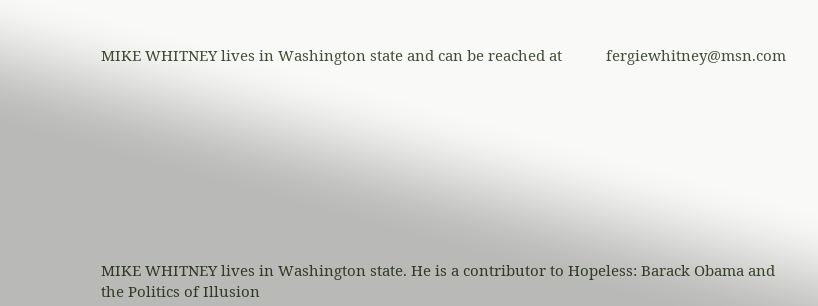MIKE WHITNEY lives in Washington state and can be reached at           fergiewhitney@msn.com









MIKE WHITNEY lives in Washington state. He is a contributor to Hopeless: Barack Obama and the Politics of Illusion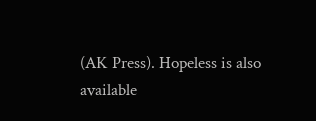(AK Press). Hopeless is also available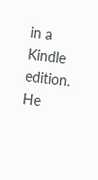in a Kindle edition. He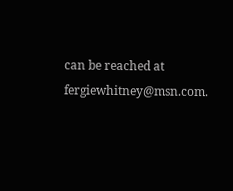can be reached at fergiewhitney@msn.com.